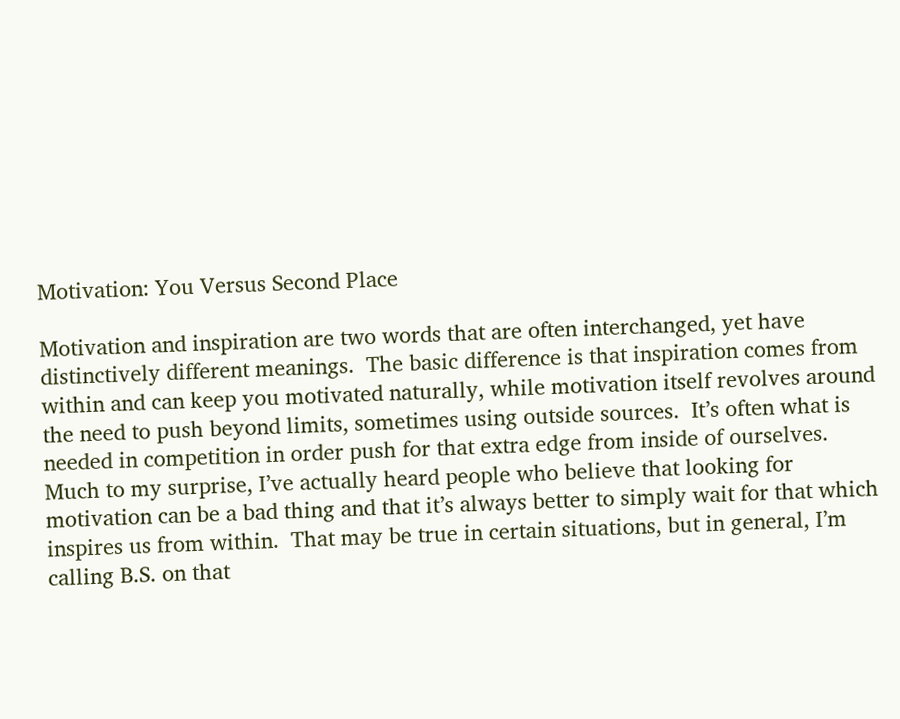Motivation: You Versus Second Place

Motivation and inspiration are two words that are often interchanged, yet have distinctively different meanings.  The basic difference is that inspiration comes from within and can keep you motivated naturally, while motivation itself revolves around the need to push beyond limits, sometimes using outside sources.  It’s often what is needed in competition in order push for that extra edge from inside of ourselves.  Much to my surprise, I’ve actually heard people who believe that looking for motivation can be a bad thing and that it’s always better to simply wait for that which inspires us from within.  That may be true in certain situations, but in general, I’m calling B.S. on that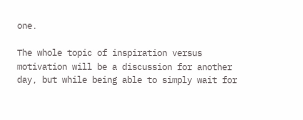one.

The whole topic of inspiration versus motivation will be a discussion for another day, but while being able to simply wait for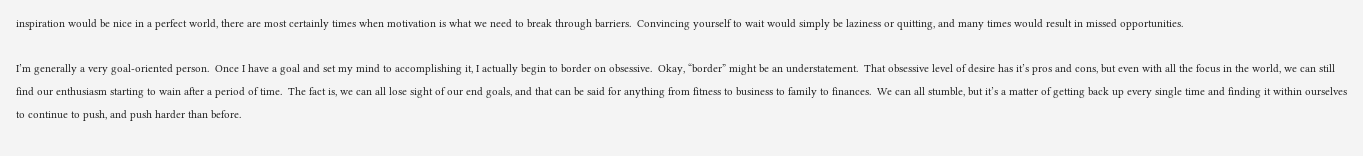inspiration would be nice in a perfect world, there are most certainly times when motivation is what we need to break through barriers.  Convincing yourself to wait would simply be laziness or quitting, and many times would result in missed opportunities.

I’m generally a very goal-oriented person.  Once I have a goal and set my mind to accomplishing it, I actually begin to border on obsessive.  Okay, “border” might be an understatement.  That obsessive level of desire has it’s pros and cons, but even with all the focus in the world, we can still find our enthusiasm starting to wain after a period of time.  The fact is, we can all lose sight of our end goals, and that can be said for anything from fitness to business to family to finances.  We can all stumble, but it’s a matter of getting back up every single time and finding it within ourselves to continue to push, and push harder than before.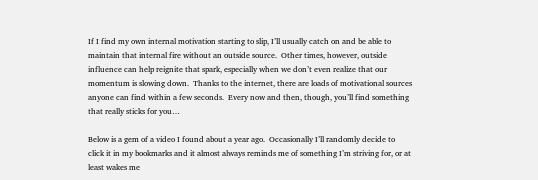If I find my own internal motivation starting to slip, I’ll usually catch on and be able to maintain that internal fire without an outside source.  Other times, however, outside influence can help reignite that spark, especially when we don’t even realize that our momentum is slowing down.  Thanks to the internet, there are loads of motivational sources anyone can find within a few seconds.  Every now and then, though, you’ll find something that really sticks for you…

Below is a gem of a video I found about a year ago.  Occasionally I’ll randomly decide to click it in my bookmarks and it almost always reminds me of something I’m striving for, or at least wakes me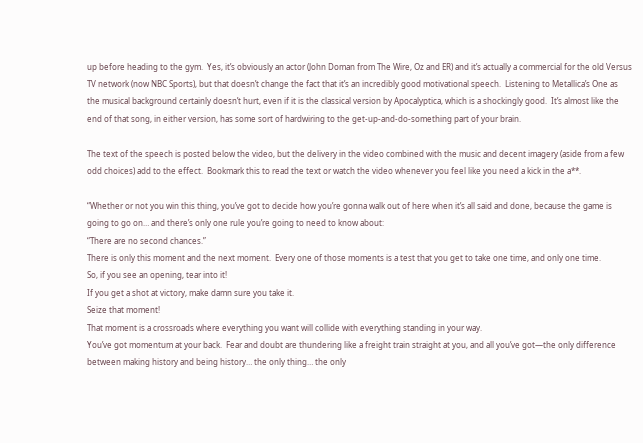up before heading to the gym.  Yes, it’s obviously an actor (John Doman from The Wire, Oz and ER) and it’s actually a commercial for the old Versus TV network (now NBC Sports), but that doesn’t change the fact that it’s an incredibly good motivational speech.  Listening to Metallica’s One as the musical background certainly doesn’t hurt, even if it is the classical version by Apocalyptica, which is a shockingly good.  It’s almost like the end of that song, in either version, has some sort of hardwiring to the get-up-and-do-something part of your brain.

The text of the speech is posted below the video, but the delivery in the video combined with the music and decent imagery (aside from a few odd choices) add to the effect.  Bookmark this to read the text or watch the video whenever you feel like you need a kick in the a**.

“Whether or not you win this thing, you’ve got to decide how you’re gonna walk out of here when it’s all said and done, because the game is going to go on… and there’s only one rule you’re going to need to know about:
“There are no second chances.”
There is only this moment and the next moment.  Every one of those moments is a test that you get to take one time, and only one time.
So, if you see an opening, tear into it!
If you get a shot at victory, make damn sure you take it.
Seize that moment!
That moment is a crossroads where everything you want will collide with everything standing in your way.
You’ve got momentum at your back.  Fear and doubt are thundering like a freight train straight at you, and all you’ve got—the only difference between making history and being history… the only thing… the only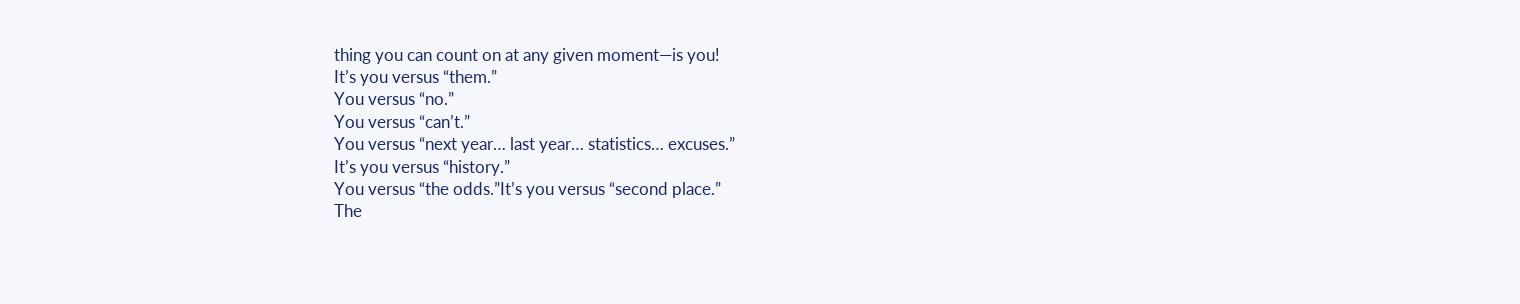thing you can count on at any given moment—is you!
It’s you versus “them.”
You versus “no.”
You versus “can’t.”
You versus “next year… last year… statistics… excuses.”
It’s you versus “history.”
You versus “the odds.”It’s you versus “second place.”
The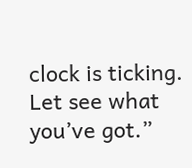clock is ticking.  Let see what you’ve got.”